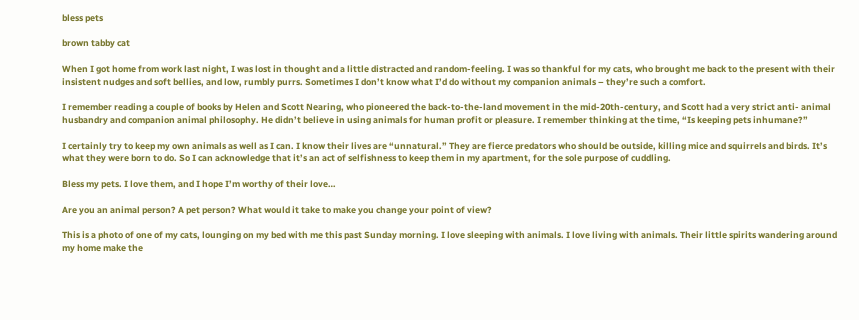bless pets

brown tabby cat

When I got home from work last night, I was lost in thought and a little distracted and random-feeling. I was so thankful for my cats, who brought me back to the present with their insistent nudges and soft bellies, and low, rumbly purrs. Sometimes I don’t know what I’d do without my companion animals – they’re such a comfort.

I remember reading a couple of books by Helen and Scott Nearing, who pioneered the back-to-the-land movement in the mid-20th-century, and Scott had a very strict anti- animal husbandry and companion animal philosophy. He didn’t believe in using animals for human profit or pleasure. I remember thinking at the time, “Is keeping pets inhumane?”

I certainly try to keep my own animals as well as I can. I know their lives are “unnatural.” They are fierce predators who should be outside, killing mice and squirrels and birds. It’s what they were born to do. So I can acknowledge that it’s an act of selfishness to keep them in my apartment, for the sole purpose of cuddling.

Bless my pets. I love them, and I hope I’m worthy of their love…

Are you an animal person? A pet person? What would it take to make you change your point of view?

This is a photo of one of my cats, lounging on my bed with me this past Sunday morning. I love sleeping with animals. I love living with animals. Their little spirits wandering around my home make the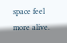space feel more alive.